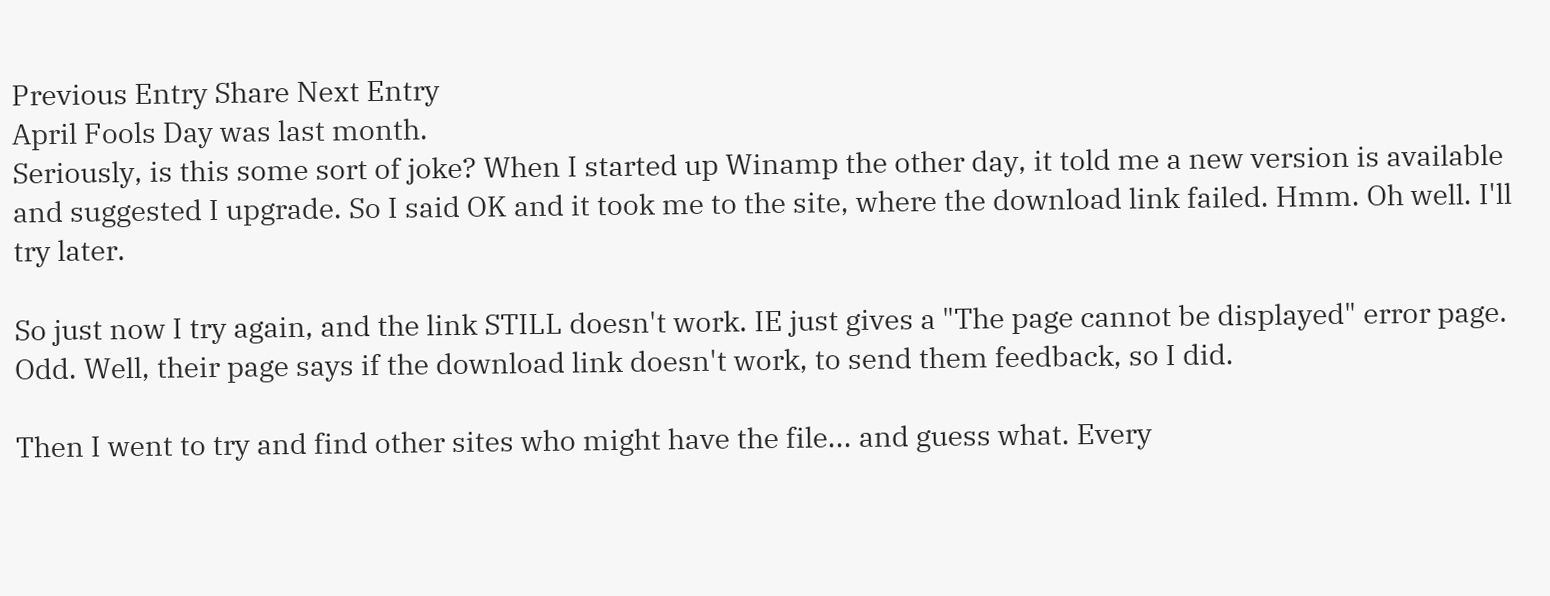Previous Entry Share Next Entry
April Fools Day was last month.
Seriously, is this some sort of joke? When I started up Winamp the other day, it told me a new version is available and suggested I upgrade. So I said OK and it took me to the site, where the download link failed. Hmm. Oh well. I'll try later.

So just now I try again, and the link STILL doesn't work. IE just gives a "The page cannot be displayed" error page. Odd. Well, their page says if the download link doesn't work, to send them feedback, so I did.

Then I went to try and find other sites who might have the file... and guess what. Every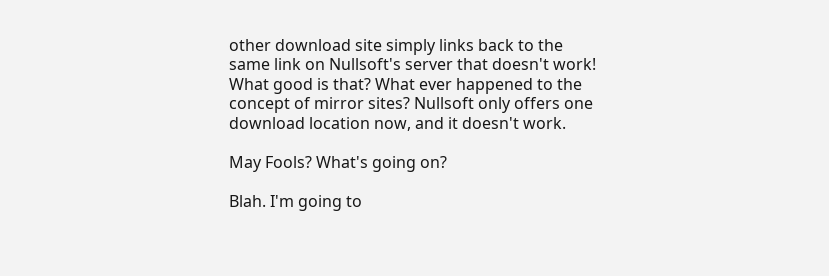other download site simply links back to the same link on Nullsoft's server that doesn't work! What good is that? What ever happened to the concept of mirror sites? Nullsoft only offers one download location now, and it doesn't work.

May Fools? What's going on?

Blah. I'm going to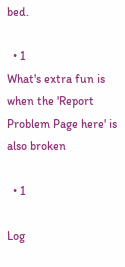bed.

  • 1
What's extra fun is when the 'Report Problem Page here' is also broken

  • 1

Log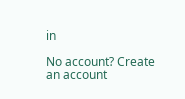in

No account? Create an account